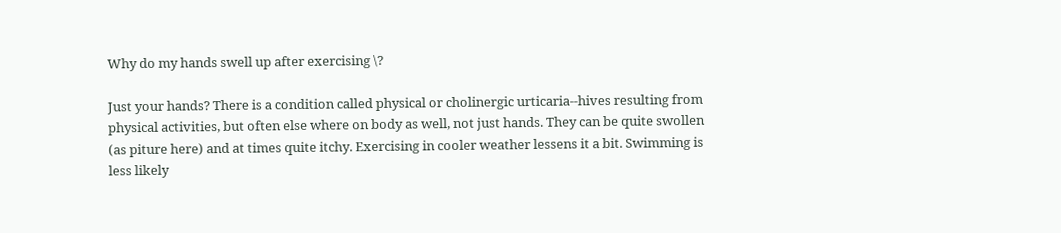Why do my hands swell up after exercising \?

Just your hands? There is a condition called physical or cholinergic urticaria--hives resulting from physical activities, but often else where on body as well, not just hands. They can be quite swollen (as piture here) and at times quite itchy. Exercising in cooler weather lessens it a bit. Swimming is less likely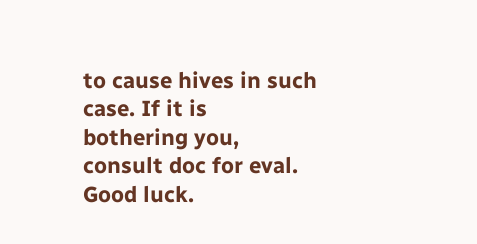to cause hives in such case. If it is bothering you, consult doc for eval. Good luck.